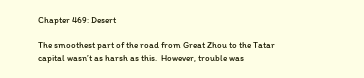Chapter 469: Desert

The smoothest part of the road from Great Zhou to the Tatar capital wasn’t as harsh as this.  However, trouble was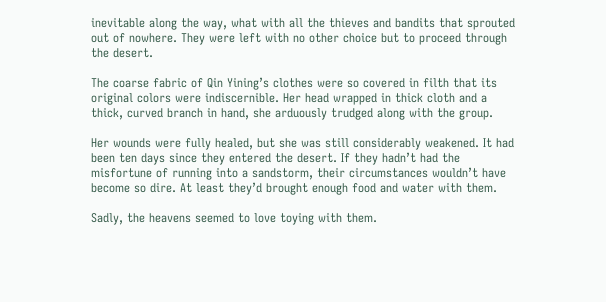inevitable along the way, what with all the thieves and bandits that sprouted out of nowhere. They were left with no other choice but to proceed through the desert.

The coarse fabric of Qin Yining’s clothes were so covered in filth that its original colors were indiscernible. Her head wrapped in thick cloth and a thick, curved branch in hand, she arduously trudged along with the group.

Her wounds were fully healed, but she was still considerably weakened. It had been ten days since they entered the desert. If they hadn’t had the misfortune of running into a sandstorm, their circumstances wouldn’t have become so dire. At least they’d brought enough food and water with them.

Sadly, the heavens seemed to love toying with them.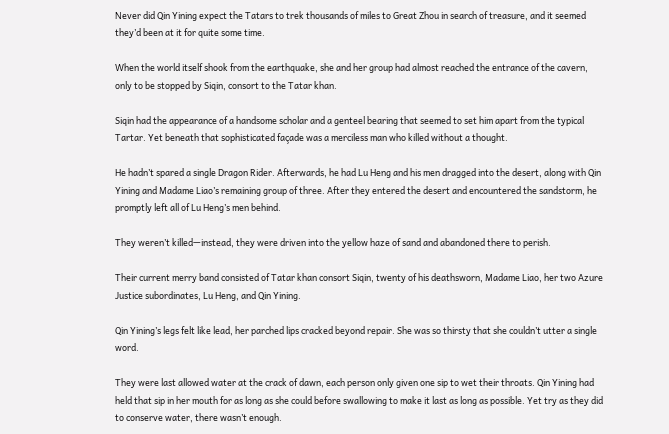Never did Qin Yining expect the Tatars to trek thousands of miles to Great Zhou in search of treasure, and it seemed they’d been at it for quite some time.

When the world itself shook from the earthquake, she and her group had almost reached the entrance of the cavern, only to be stopped by Siqin, consort to the Tatar khan.

Siqin had the appearance of a handsome scholar and a genteel bearing that seemed to set him apart from the typical Tartar. Yet beneath that sophisticated façade was a merciless man who killed without a thought.

He hadn’t spared a single Dragon Rider. Afterwards, he had Lu Heng and his men dragged into the desert, along with Qin Yining and Madame Liao’s remaining group of three. After they entered the desert and encountered the sandstorm, he promptly left all of Lu Heng’s men behind.

They weren’t killed—instead, they were driven into the yellow haze of sand and abandoned there to perish.

Their current merry band consisted of Tatar khan consort Siqin, twenty of his deathsworn, Madame Liao, her two Azure Justice subordinates, Lu Heng, and Qin Yining.

Qin Yining’s legs felt like lead, her parched lips cracked beyond repair. She was so thirsty that she couldn’t utter a single word.

They were last allowed water at the crack of dawn, each person only given one sip to wet their throats. Qin Yining had held that sip in her mouth for as long as she could before swallowing to make it last as long as possible. Yet try as they did to conserve water, there wasn’t enough.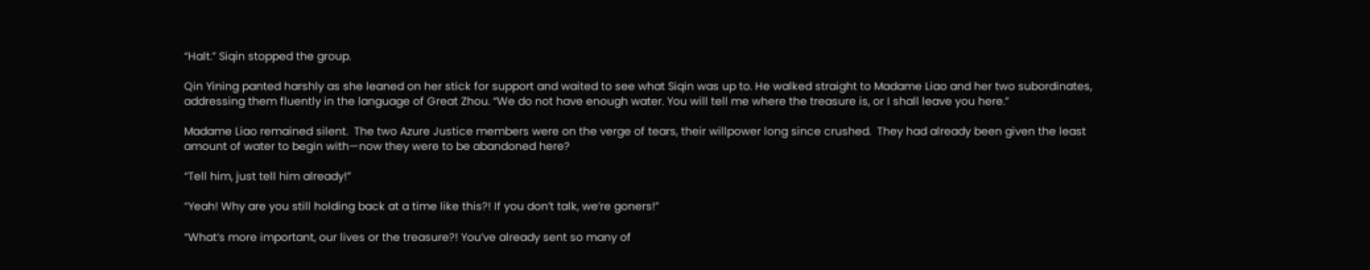“Halt.” Siqin stopped the group.

Qin Yining panted harshly as she leaned on her stick for support and waited to see what Siqin was up to. He walked straight to Madame Liao and her two subordinates, addressing them fluently in the language of Great Zhou. “We do not have enough water. You will tell me where the treasure is, or I shall leave you here.”

Madame Liao remained silent.  The two Azure Justice members were on the verge of tears, their willpower long since crushed.  They had already been given the least amount of water to begin with—now they were to be abandoned here?

“Tell him, just tell him already!”

“Yeah! Why are you still holding back at a time like this?! If you don’t talk, we’re goners!”

“What’s more important, our lives or the treasure?! You’ve already sent so many of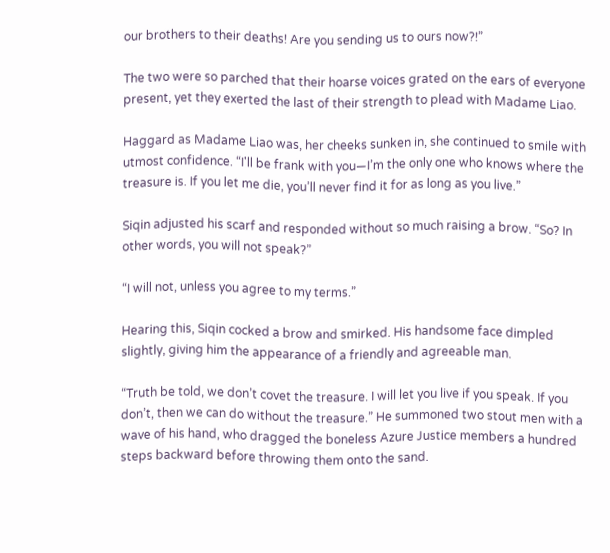our brothers to their deaths! Are you sending us to ours now?!”

The two were so parched that their hoarse voices grated on the ears of everyone present, yet they exerted the last of their strength to plead with Madame Liao.

Haggard as Madame Liao was, her cheeks sunken in, she continued to smile with utmost confidence. “I'll be frank with you—I’m the only one who knows where the treasure is. If you let me die, you’ll never find it for as long as you live.”

Siqin adjusted his scarf and responded without so much raising a brow. “So? In other words, you will not speak?”

“I will not, unless you agree to my terms.”

Hearing this, Siqin cocked a brow and smirked. His handsome face dimpled slightly, giving him the appearance of a friendly and agreeable man.

“Truth be told, we don’t covet the treasure. I will let you live if you speak. If you don’t, then we can do without the treasure.” He summoned two stout men with a wave of his hand, who dragged the boneless Azure Justice members a hundred steps backward before throwing them onto the sand.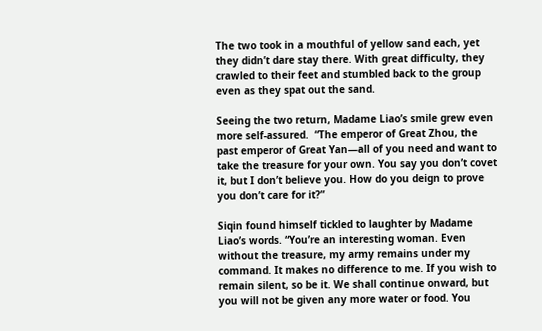The two took in a mouthful of yellow sand each, yet they didn’t dare stay there. With great difficulty, they crawled to their feet and stumbled back to the group even as they spat out the sand.

Seeing the two return, Madame Liao’s smile grew even more self-assured.  “The emperor of Great Zhou, the past emperor of Great Yan—all of you need and want to take the treasure for your own. You say you don’t covet it, but I don’t believe you. How do you deign to prove you don’t care for it?”

Siqin found himself tickled to laughter by Madame Liao’s words. “You’re an interesting woman. Even without the treasure, my army remains under my command. It makes no difference to me. If you wish to remain silent, so be it. We shall continue onward, but you will not be given any more water or food. You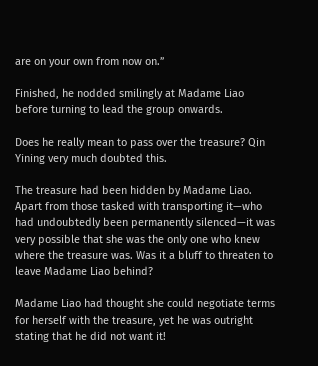are on your own from now on.”

Finished, he nodded smilingly at Madame Liao before turning to lead the group onwards.

Does he really mean to pass over the treasure? Qin Yining very much doubted this.

The treasure had been hidden by Madame Liao. Apart from those tasked with transporting it—who had undoubtedly been permanently silenced—it was very possible that she was the only one who knew where the treasure was. Was it a bluff to threaten to leave Madame Liao behind?

Madame Liao had thought she could negotiate terms for herself with the treasure, yet he was outright stating that he did not want it!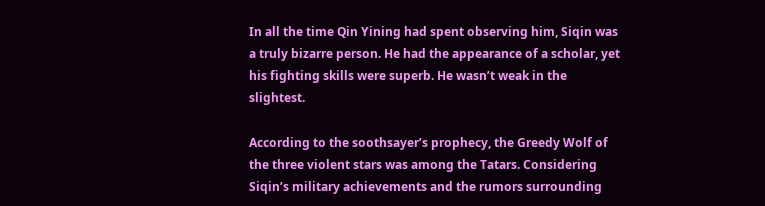In all the time Qin Yining had spent observing him, Siqin was a truly bizarre person. He had the appearance of a scholar, yet his fighting skills were superb. He wasn’t weak in the slightest.

According to the soothsayer’s prophecy, the Greedy Wolf of the three violent stars was among the Tatars. Considering Siqin’s military achievements and the rumors surrounding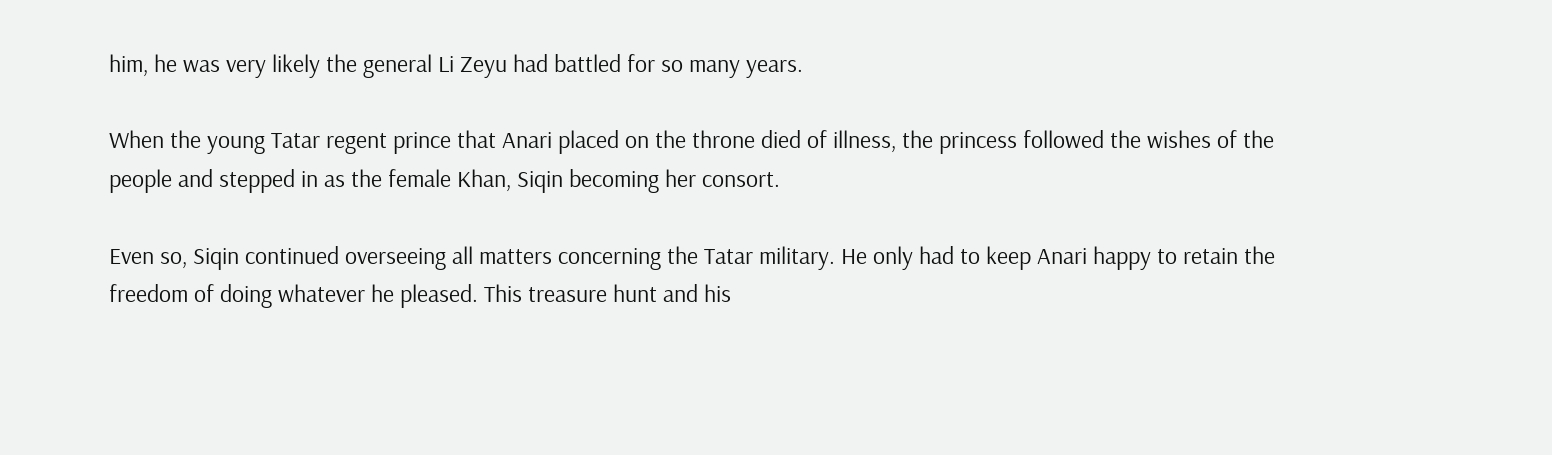him, he was very likely the general Li Zeyu had battled for so many years.

When the young Tatar regent prince that Anari placed on the throne died of illness, the princess followed the wishes of the people and stepped in as the female Khan, Siqin becoming her consort.

Even so, Siqin continued overseeing all matters concerning the Tatar military. He only had to keep Anari happy to retain the freedom of doing whatever he pleased. This treasure hunt and his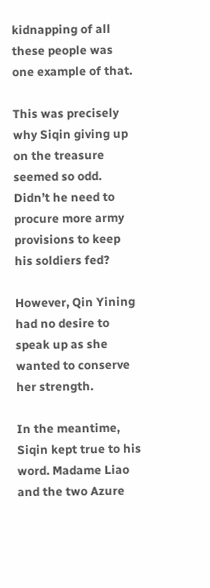kidnapping of all these people was one example of that.

This was precisely why Siqin giving up on the treasure seemed so odd. Didn’t he need to procure more army provisions to keep his soldiers fed?

However, Qin Yining had no desire to speak up as she wanted to conserve her strength.

In the meantime, Siqin kept true to his word. Madame Liao and the two Azure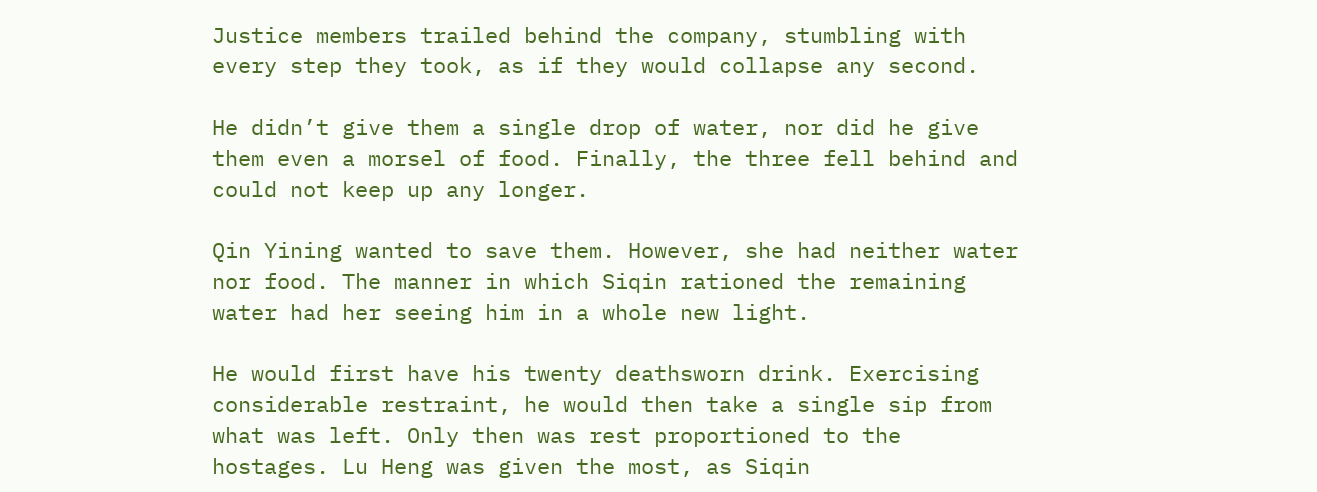Justice members trailed behind the company, stumbling with every step they took, as if they would collapse any second.

He didn’t give them a single drop of water, nor did he give them even a morsel of food. Finally, the three fell behind and could not keep up any longer.

Qin Yining wanted to save them. However, she had neither water nor food. The manner in which Siqin rationed the remaining water had her seeing him in a whole new light.

He would first have his twenty deathsworn drink. Exercising considerable restraint, he would then take a single sip from what was left. Only then was rest proportioned to the hostages. Lu Heng was given the most, as Siqin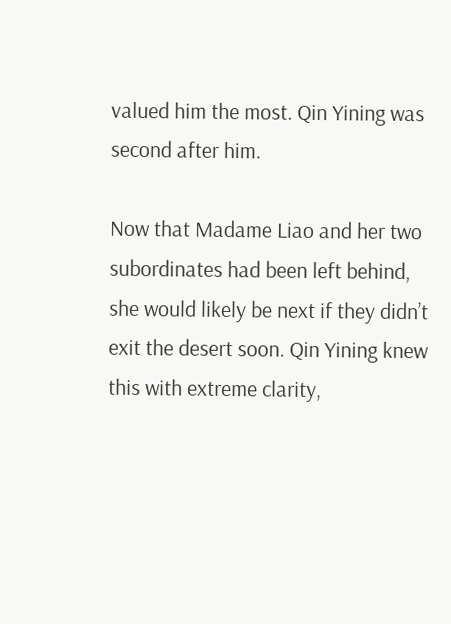valued him the most. Qin Yining was second after him.

Now that Madame Liao and her two subordinates had been left behind, she would likely be next if they didn’t exit the desert soon. Qin Yining knew this with extreme clarity,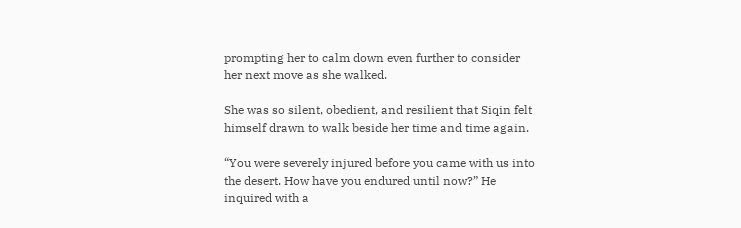prompting her to calm down even further to consider her next move as she walked.

She was so silent, obedient, and resilient that Siqin felt himself drawn to walk beside her time and time again.

“You were severely injured before you came with us into the desert. How have you endured until now?” He inquired with a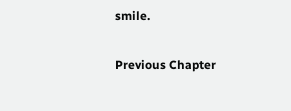smile.

Previous Chapter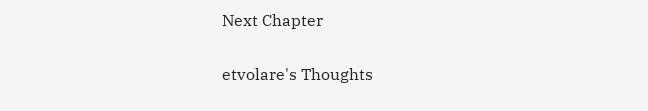Next Chapter

etvolare's Thoughts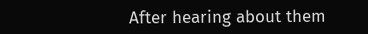After hearing about them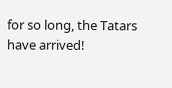for so long, the Tatars have arrived!